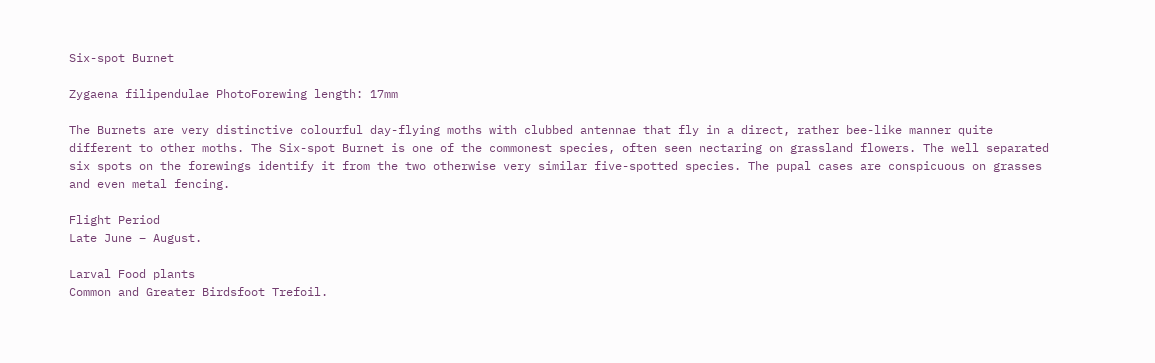Six-spot Burnet

Zygaena filipendulae PhotoForewing length: 17mm

The Burnets are very distinctive colourful day-flying moths with clubbed antennae that fly in a direct, rather bee-like manner quite different to other moths. The Six-spot Burnet is one of the commonest species, often seen nectaring on grassland flowers. The well separated six spots on the forewings identify it from the two otherwise very similar five-spotted species. The pupal cases are conspicuous on grasses and even metal fencing.

Flight Period
Late June – August.

Larval Food plants
Common and Greater Birdsfoot Trefoil.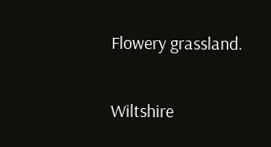Flowery grassland.

Wiltshire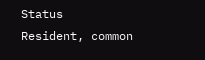Status
Resident, common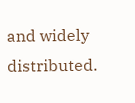and widely distributed.